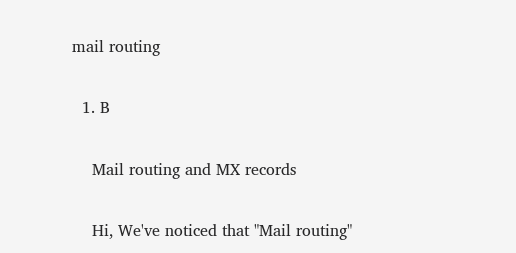mail routing

  1. B

    Mail routing and MX records

    Hi, We've noticed that "Mail routing"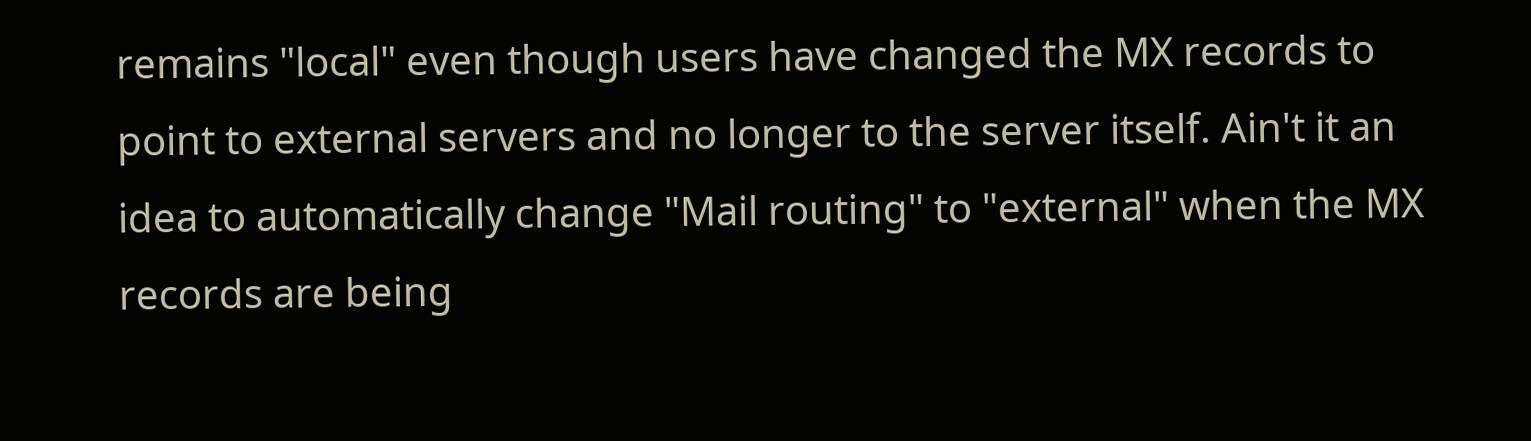remains "local" even though users have changed the MX records to point to external servers and no longer to the server itself. Ain't it an idea to automatically change "Mail routing" to "external" when the MX records are being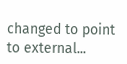changed to point to external...